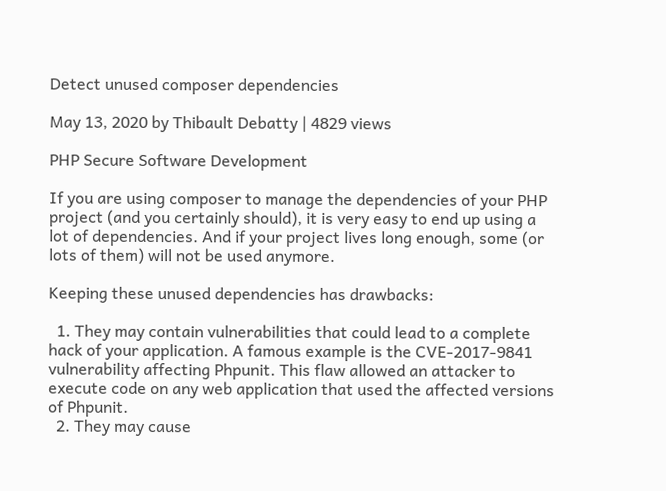Detect unused composer dependencies

May 13, 2020 by Thibault Debatty | 4829 views

PHP Secure Software Development

If you are using composer to manage the dependencies of your PHP project (and you certainly should), it is very easy to end up using a lot of dependencies. And if your project lives long enough, some (or lots of them) will not be used anymore.

Keeping these unused dependencies has drawbacks:

  1. They may contain vulnerabilities that could lead to a complete hack of your application. A famous example is the CVE-2017-9841 vulnerability affecting Phpunit. This flaw allowed an attacker to execute code on any web application that used the affected versions of Phpunit.
  2. They may cause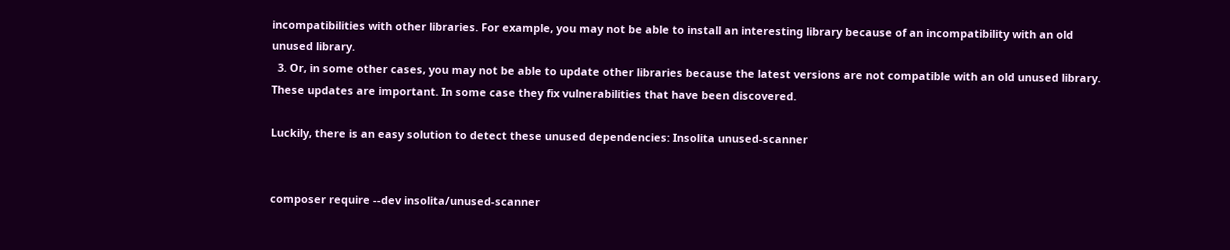incompatibilities with other libraries. For example, you may not be able to install an interesting library because of an incompatibility with an old unused library.
  3. Or, in some other cases, you may not be able to update other libraries because the latest versions are not compatible with an old unused library. These updates are important. In some case they fix vulnerabilities that have been discovered.

Luckily, there is an easy solution to detect these unused dependencies: Insolita unused-scanner


composer require --dev insolita/unused-scanner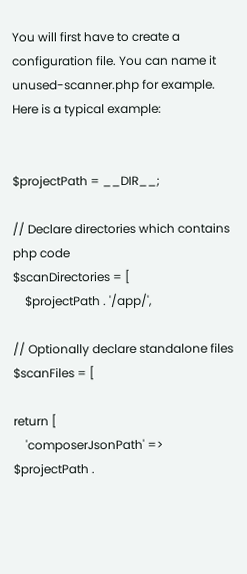You will first have to create a configuration file. You can name it unused-scanner.php for example. Here is a typical example:


$projectPath = __DIR__;

// Declare directories which contains php code
$scanDirectories = [
    $projectPath . '/app/',

// Optionally declare standalone files
$scanFiles = [

return [
    'composerJsonPath' => $projectPath .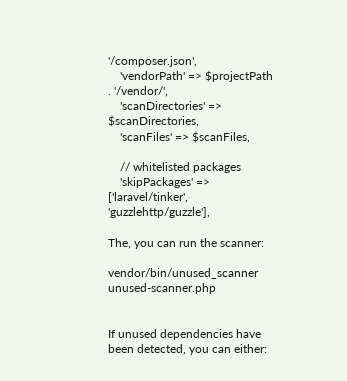'/composer.json',
    'vendorPath' => $projectPath . '/vendor/',
    'scanDirectories' => $scanDirectories,
    'scanFiles' => $scanFiles,

    // whitelisted packages
    'skipPackages' => ['laravel/tinker', 'guzzlehttp/guzzle'],

The, you can run the scanner:

vendor/bin/unused_scanner unused-scanner.php


If unused dependencies have been detected, you can either: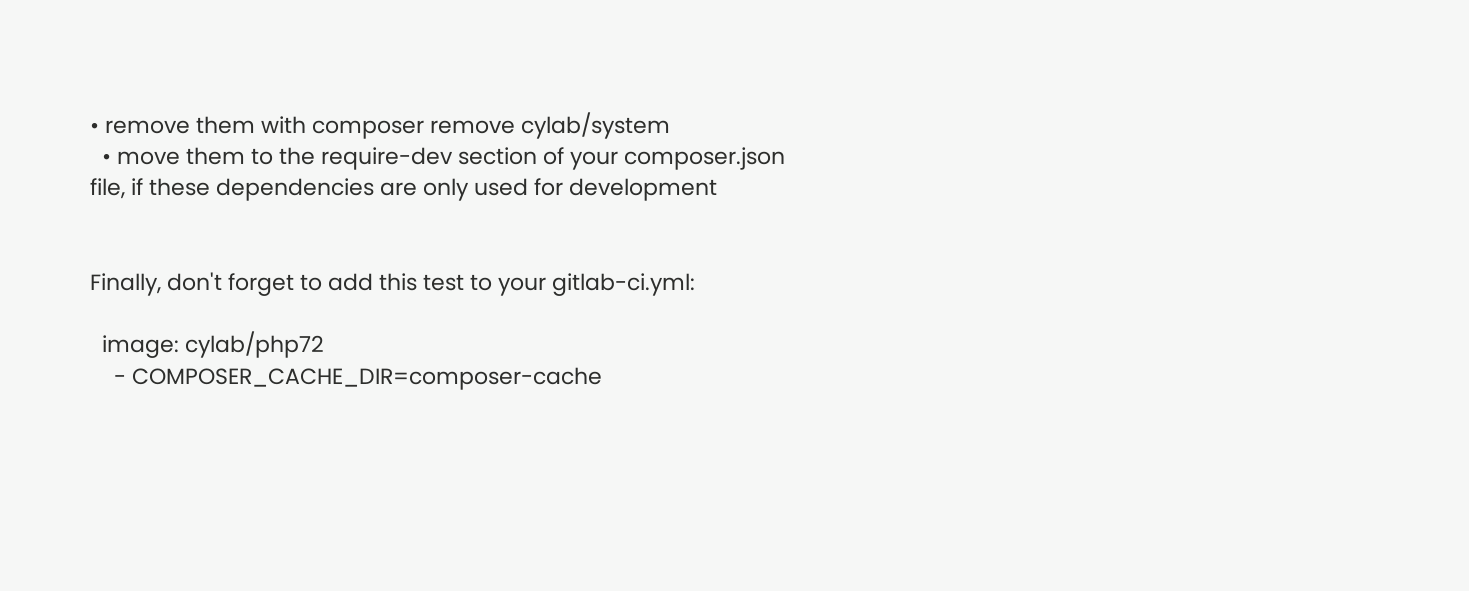• remove them with composer remove cylab/system
  • move them to the require-dev section of your composer.json file, if these dependencies are only used for development


Finally, don't forget to add this test to your gitlab-ci.yml:

  image: cylab/php72
    - COMPOSER_CACHE_DIR=composer-cache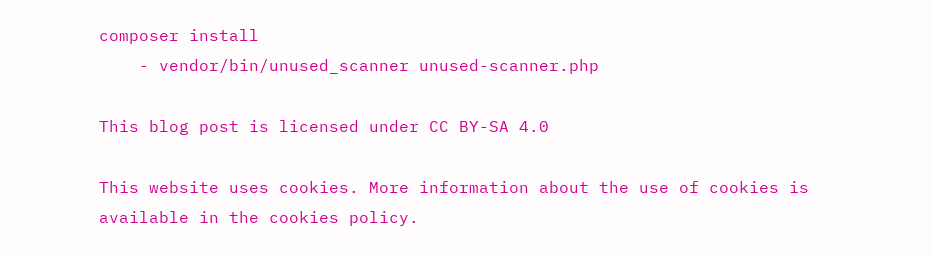composer install
    - vendor/bin/unused_scanner unused-scanner.php

This blog post is licensed under CC BY-SA 4.0

This website uses cookies. More information about the use of cookies is available in the cookies policy.